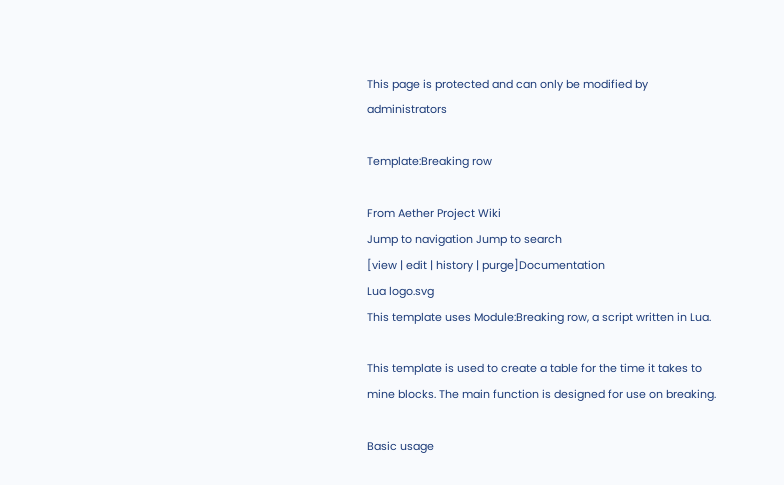This page is protected and can only be modified by administrators

Template:Breaking row

From Aether Project Wiki
Jump to navigation Jump to search
[view | edit | history | purge]Documentation
Lua logo.svg
This template uses Module:Breaking row, a script written in Lua.

This template is used to create a table for the time it takes to mine blocks. The main function is designed for use on breaking.

Basic usage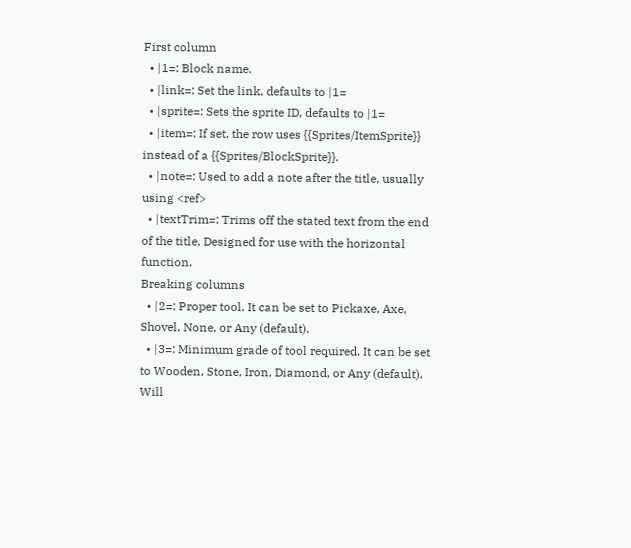First column
  • |1=: Block name.
  • |link=: Set the link, defaults to |1=
  • |sprite=: Sets the sprite ID, defaults to |1=
  • |item=: If set, the row uses {{Sprites/ItemSprite}} instead of a {{Sprites/BlockSprite}}.
  • |note=: Used to add a note after the title, usually using <ref>
  • |textTrim=: Trims off the stated text from the end of the title. Designed for use with the horizontal function.
Breaking columns
  • |2=: Proper tool. It can be set to Pickaxe, Axe, Shovel, None, or Any (default).
  • |3=: Minimum grade of tool required. It can be set to Wooden, Stone, Iron, Diamond, or Any (default). Will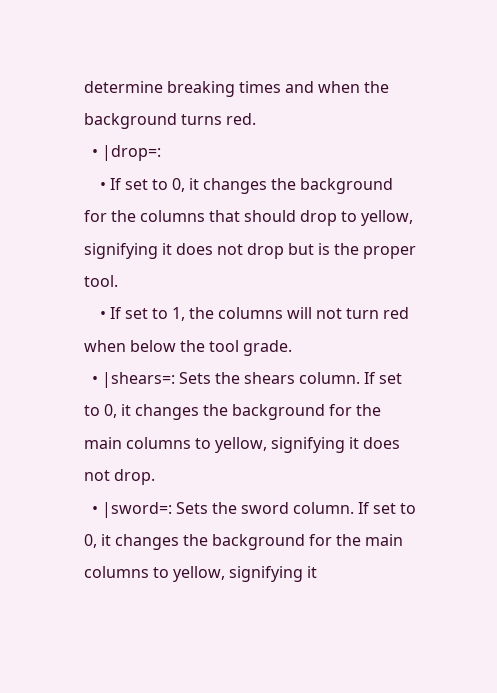determine breaking times and when the background turns red.
  • |drop=:
    • If set to 0, it changes the background for the columns that should drop to yellow, signifying it does not drop but is the proper tool.
    • If set to 1, the columns will not turn red when below the tool grade.
  • |shears=: Sets the shears column. If set to 0, it changes the background for the main columns to yellow, signifying it does not drop.
  • |sword=: Sets the sword column. If set to 0, it changes the background for the main columns to yellow, signifying it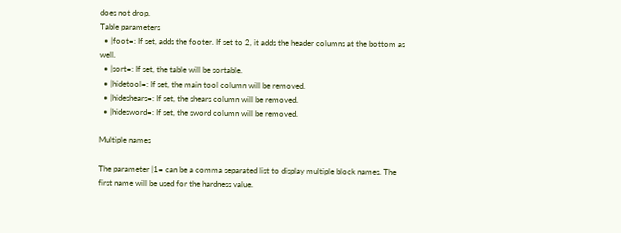does not drop.
Table parameters
  • |foot=: If set, adds the footer. If set to 2, it adds the header columns at the bottom as well.
  • |sort=: If set, the table will be sortable.
  • |hidetool=: If set, the main tool column will be removed.
  • |hideshears=: If set, the shears column will be removed.
  • |hidesword=: If set, the sword column will be removed.

Multiple names

The parameter |1= can be a comma separated list to display multiple block names. The first name will be used for the hardness value.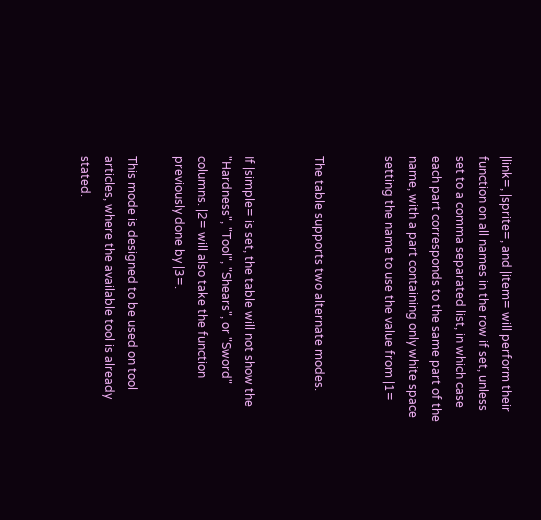|link=, |sprite=, and |item= will perform their function on all names in the row if set, unless set to a comma separated list, in which case each part corresponds to the same part of the name, with a part containing only white space setting the name to use the value from |1=


The table supports two alternate modes.


If |simple= is set, the table will not show the "Hardness", "Tool", "Shears", or "Sword" columns. |2= will also take the function previously done by |3=.

This mode is designed to be used on tool articles, where the available tool is already stated.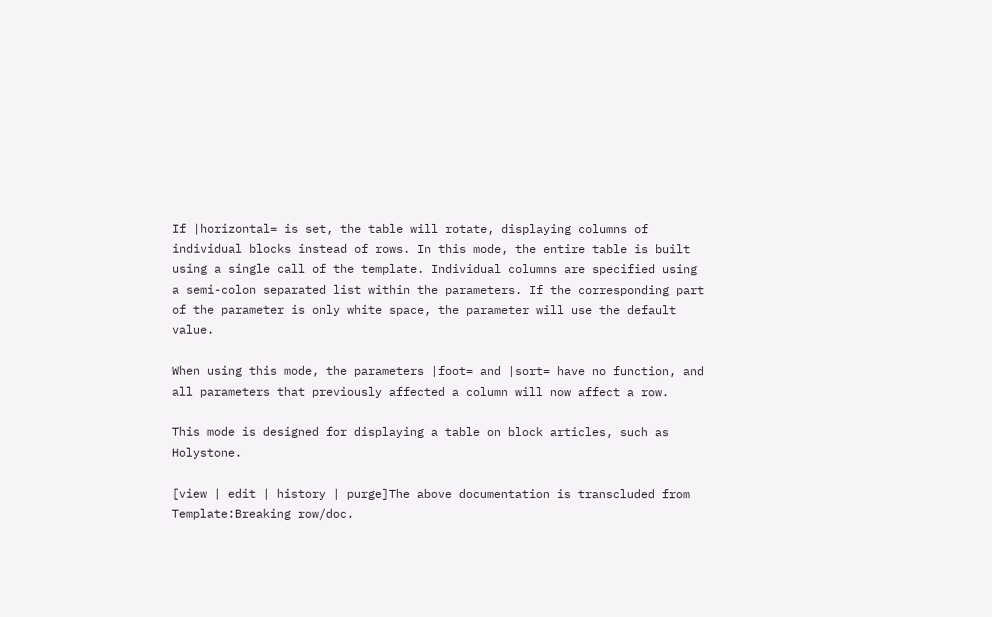If |horizontal= is set, the table will rotate, displaying columns of individual blocks instead of rows. In this mode, the entire table is built using a single call of the template. Individual columns are specified using a semi-colon separated list within the parameters. If the corresponding part of the parameter is only white space, the parameter will use the default value.

When using this mode, the parameters |foot= and |sort= have no function, and all parameters that previously affected a column will now affect a row.

This mode is designed for displaying a table on block articles, such as Holystone.

[view | edit | history | purge]The above documentation is transcluded from Template:Breaking row/doc.